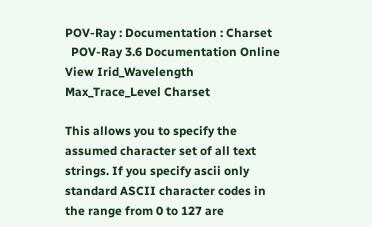POV-Ray : Documentation : Charset
  POV-Ray 3.6 Documentation Online View Irid_Wavelength Max_Trace_Level Charset

This allows you to specify the assumed character set of all text strings. If you specify ascii only standard ASCII character codes in the range from 0 to 127 are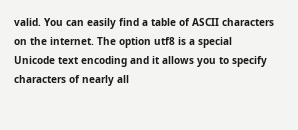valid. You can easily find a table of ASCII characters on the internet. The option utf8 is a special Unicode text encoding and it allows you to specify characters of nearly all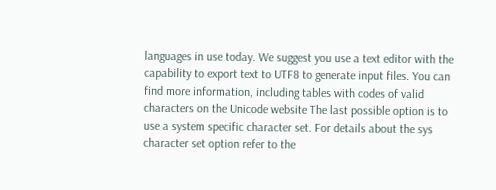languages in use today. We suggest you use a text editor with the capability to export text to UTF8 to generate input files. You can find more information, including tables with codes of valid characters on the Unicode website The last possible option is to use a system specific character set. For details about the sys character set option refer to the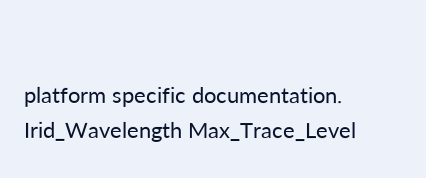platform specific documentation. Irid_Wavelength Max_Trace_Level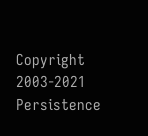Copyright 2003-2021 Persistence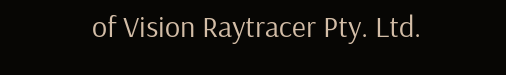of Vision Raytracer Pty. Ltd.